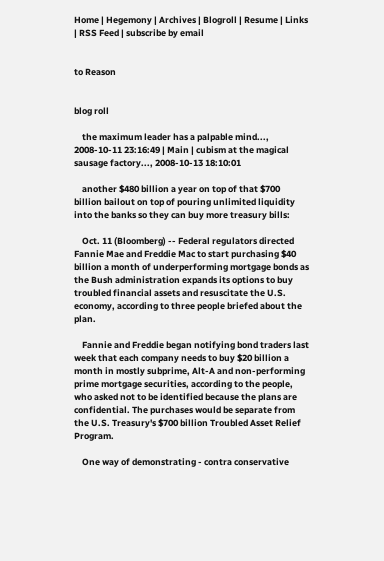Home | Hegemony | Archives | Blogroll | Resume | Links | RSS Feed | subscribe by email


to Reason


blog roll

    the maximum leader has a palpable mind..., 2008-10-11 23:16:49 | Main | cubism at the magical sausage factory..., 2008-10-13 18:10:01

    another $480 billion a year on top of that $700 billion bailout on top of pouring unlimited liquidity into the banks so they can buy more treasury bills:

    Oct. 11 (Bloomberg) -- Federal regulators directed Fannie Mae and Freddie Mac to start purchasing $40 billion a month of underperforming mortgage bonds as the Bush administration expands its options to buy troubled financial assets and resuscitate the U.S. economy, according to three people briefed about the plan.

    Fannie and Freddie began notifying bond traders last week that each company needs to buy $20 billion a month in mostly subprime, Alt-A and non-performing prime mortgage securities, according to the people, who asked not to be identified because the plans are confidential. The purchases would be separate from the U.S. Treasury's $700 billion Troubled Asset Relief Program.

    One way of demonstrating - contra conservative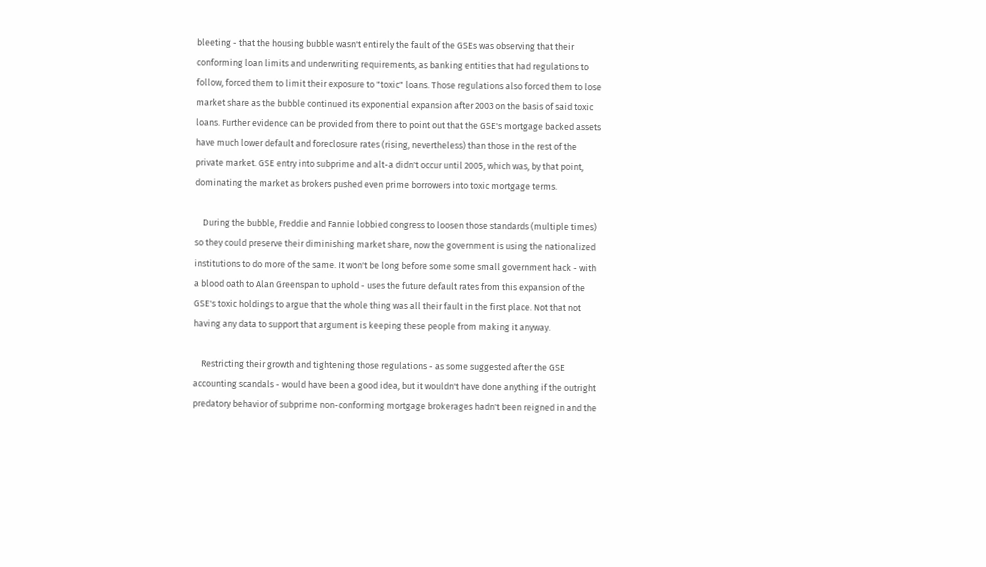bleeting - that the housing bubble wasn't entirely the fault of the GSEs was observing that their conforming loan limits and underwriting requirements, as banking entities that had regulations to follow, forced them to limit their exposure to "toxic" loans. Those regulations also forced them to lose market share as the bubble continued its exponential expansion after 2003 on the basis of said toxic loans. Further evidence can be provided from there to point out that the GSE's mortgage backed assets have much lower default and foreclosure rates (rising, nevertheless) than those in the rest of the private market. GSE entry into subprime and alt-a didn't occur until 2005, which was, by that point, dominating the market as brokers pushed even prime borrowers into toxic mortgage terms.

    During the bubble, Freddie and Fannie lobbied congress to loosen those standards (multiple times) so they could preserve their diminishing market share, now the government is using the nationalized institutions to do more of the same. It won't be long before some some small government hack - with a blood oath to Alan Greenspan to uphold - uses the future default rates from this expansion of the GSE's toxic holdings to argue that the whole thing was all their fault in the first place. Not that not having any data to support that argument is keeping these people from making it anyway.

    Restricting their growth and tightening those regulations - as some suggested after the GSE accounting scandals - would have been a good idea, but it wouldn't have done anything if the outright predatory behavior of subprime non-conforming mortgage brokerages hadn't been reigned in and the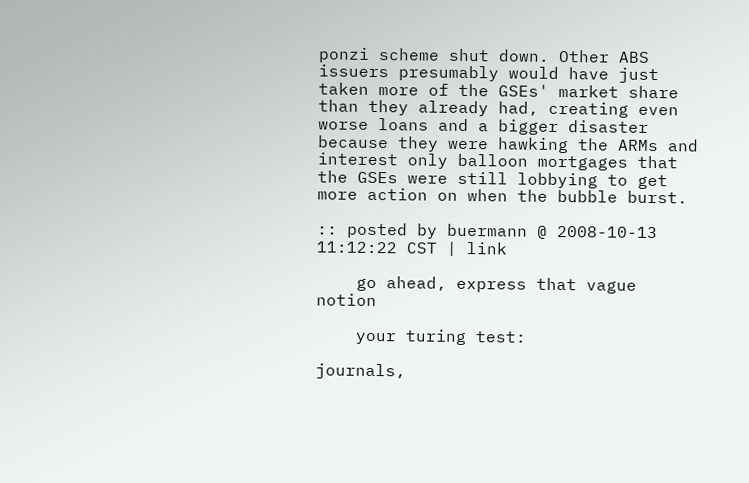ponzi scheme shut down. Other ABS issuers presumably would have just taken more of the GSEs' market share than they already had, creating even worse loans and a bigger disaster because they were hawking the ARMs and interest only balloon mortgages that the GSEs were still lobbying to get more action on when the bubble burst.

:: posted by buermann @ 2008-10-13 11:12:22 CST | link

    go ahead, express that vague notion

    your turing test:

journals,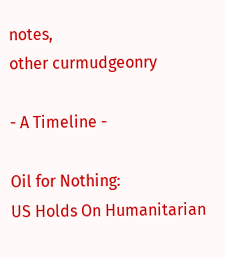notes,
other curmudgeonry

- A Timeline -

Oil for Nothing:
US Holds On Humanitarian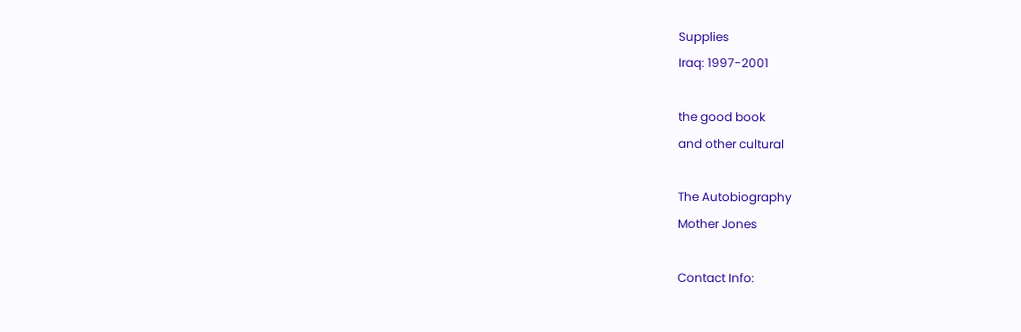Supplies
Iraq: 1997-2001

the good book
and other cultural

The Autobiography
Mother Jones

Contact Info: